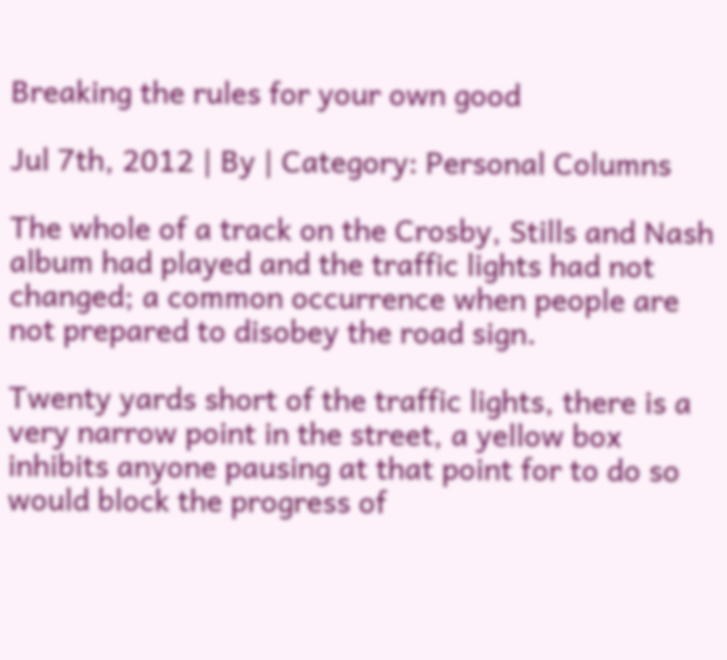Breaking the rules for your own good

Jul 7th, 2012 | By | Category: Personal Columns

The whole of a track on the Crosby, Stills and Nash album had played and the traffic lights had not changed; a common occurrence when people are not prepared to disobey the road sign.

Twenty yards short of the traffic lights, there is a very narrow point in the street, a yellow box inhibits anyone pausing at that point for to do so would block the progress of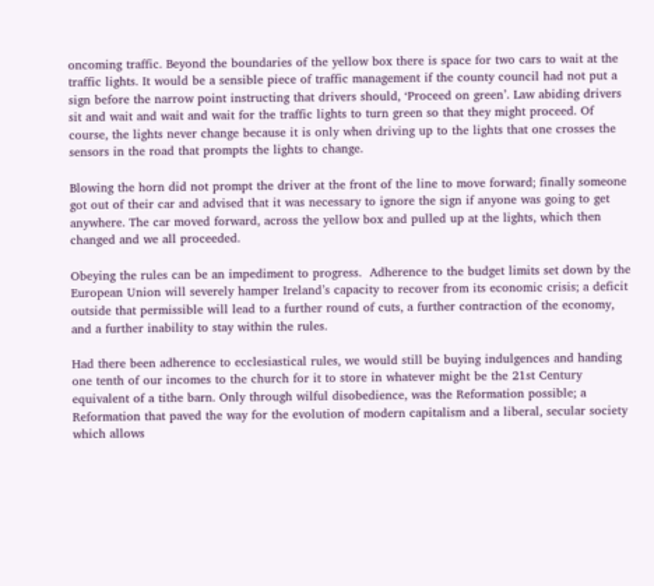oncoming traffic. Beyond the boundaries of the yellow box there is space for two cars to wait at the traffic lights. It would be a sensible piece of traffic management if the county council had not put a sign before the narrow point instructing that drivers should, ‘Proceed on green’. Law abiding drivers sit and wait and wait and wait for the traffic lights to turn green so that they might proceed. Of course, the lights never change because it is only when driving up to the lights that one crosses the sensors in the road that prompts the lights to change.

Blowing the horn did not prompt the driver at the front of the line to move forward; finally someone got out of their car and advised that it was necessary to ignore the sign if anyone was going to get anywhere. The car moved forward, across the yellow box and pulled up at the lights, which then changed and we all proceeded.

Obeying the rules can be an impediment to progress.  Adherence to the budget limits set down by the European Union will severely hamper Ireland’s capacity to recover from its economic crisis; a deficit outside that permissible will lead to a further round of cuts, a further contraction of the economy, and a further inability to stay within the rules.

Had there been adherence to ecclesiastical rules, we would still be buying indulgences and handing one tenth of our incomes to the church for it to store in whatever might be the 21st Century equivalent of a tithe barn. Only through wilful disobedience, was the Reformation possible; a Reformation that paved the way for the evolution of modern capitalism and a liberal, secular society which allows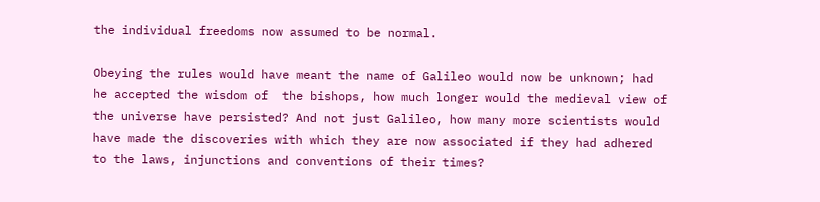the individual freedoms now assumed to be normal.

Obeying the rules would have meant the name of Galileo would now be unknown; had he accepted the wisdom of  the bishops, how much longer would the medieval view of the universe have persisted? And not just Galileo, how many more scientists would have made the discoveries with which they are now associated if they had adhered to the laws, injunctions and conventions of their times?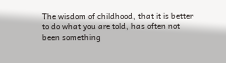The wisdom of childhood, that it is better to do what you are told, has often not been something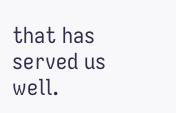that has served us well.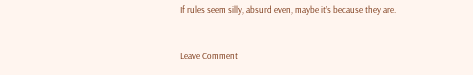If rules seem silly, absurd even, maybe it’s because they are.


Leave Comment